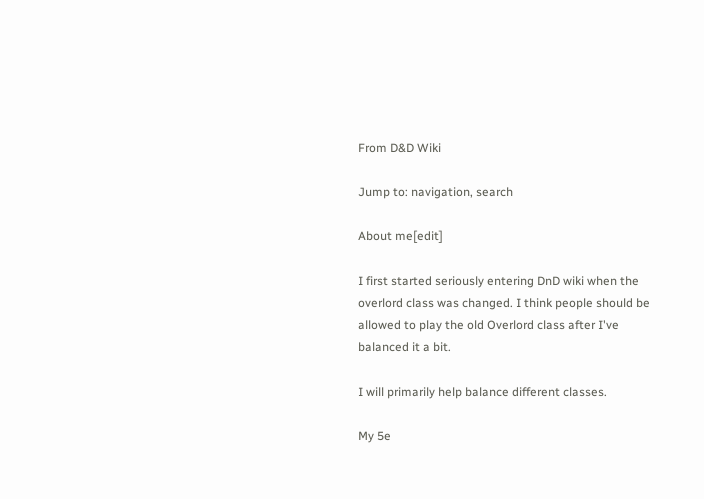From D&D Wiki

Jump to: navigation, search

About me[edit]

I first started seriously entering DnD wiki when the overlord class was changed. I think people should be allowed to play the old Overlord class after I've balanced it a bit.

I will primarily help balance different classes.

My 5e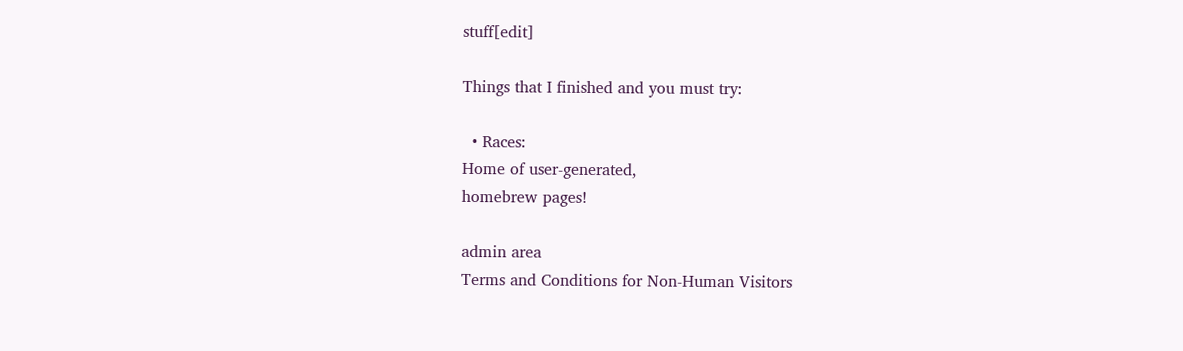stuff[edit]

Things that I finished and you must try:

  • Races:
Home of user-generated,
homebrew pages!

admin area
Terms and Conditions for Non-Human Visitors